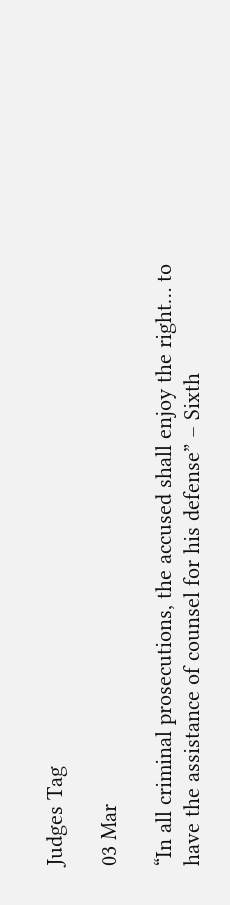Judges Tag

03 Mar

“In all criminal prosecutions, the accused shall enjoy the right… to have the assistance of counsel for his defense” – Sixth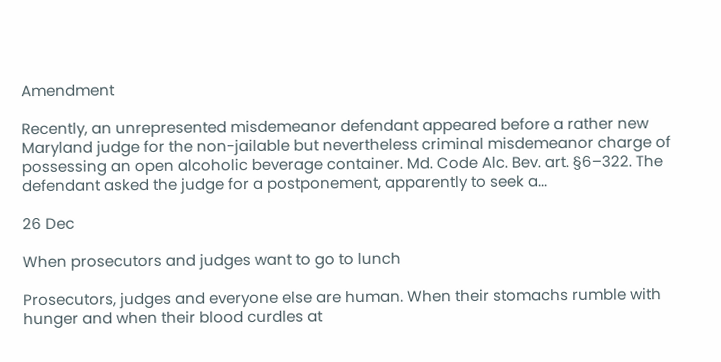Amendment

Recently, an unrepresented misdemeanor defendant appeared before a rather new Maryland judge for the non-jailable but nevertheless criminal misdemeanor charge of possessing an open alcoholic beverage container. Md. Code Alc. Bev. art. §6–322. The defendant asked the judge for a postponement, apparently to seek a...

26 Dec

When prosecutors and judges want to go to lunch

Prosecutors, judges and everyone else are human. When their stomachs rumble with hunger and when their blood curdles at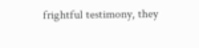frightful testimony, they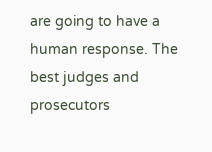are going to have a human response. The best judges and prosecutors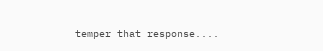temper that response....